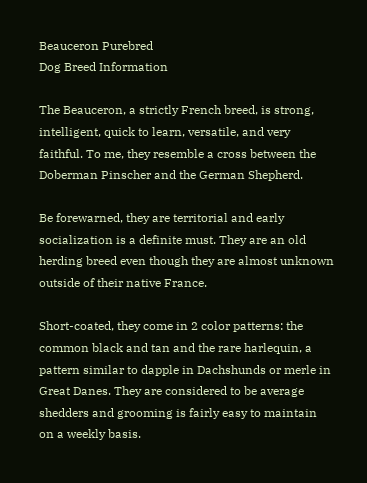Beauceron Purebred
Dog Breed Information

The Beauceron, a strictly French breed, is strong, intelligent, quick to learn, versatile, and very faithful. To me, they resemble a cross between the Doberman Pinscher and the German Shepherd.

Be forewarned, they are territorial and early socialization is a definite must. They are an old herding breed even though they are almost unknown outside of their native France.

Short-coated, they come in 2 color patterns: the common black and tan and the rare harlequin, a pattern similar to dapple in Dachshunds or merle in Great Danes. They are considered to be average shedders and grooming is fairly easy to maintain on a weekly basis.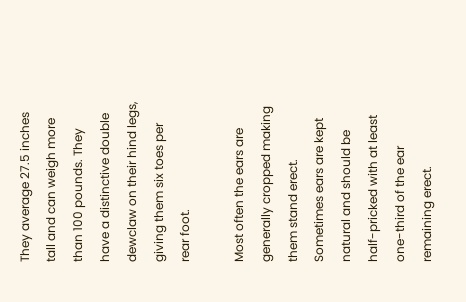They average 27.5 inches tall and can weigh more than 100 pounds. They have a distinctive double dewclaw on their hind legs, giving them six toes per rear foot.

Most often the ears are generally cropped making them stand erect. Sometimes ears are kept natural and should be half-pricked with at least one-third of the ear remaining erect.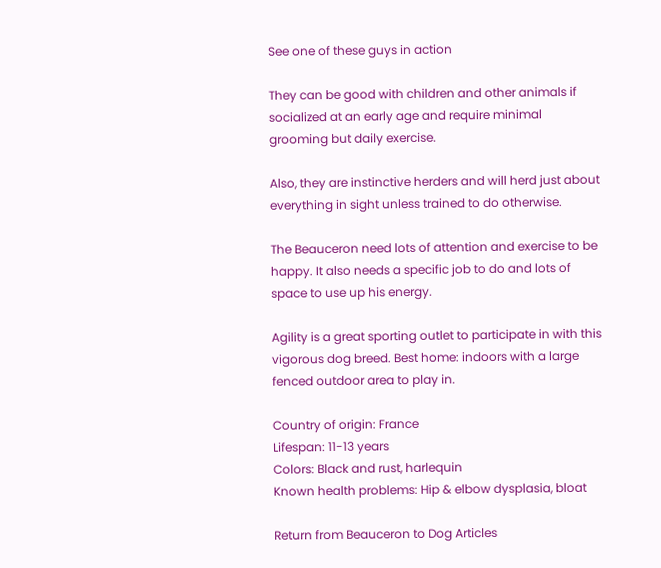See one of these guys in action

They can be good with children and other animals if socialized at an early age and require minimal grooming but daily exercise.

Also, they are instinctive herders and will herd just about everything in sight unless trained to do otherwise.

The Beauceron need lots of attention and exercise to be happy. It also needs a specific job to do and lots of space to use up his energy.

Agility is a great sporting outlet to participate in with this vigorous dog breed. Best home: indoors with a large fenced outdoor area to play in.

Country of origin: France
Lifespan: 11-13 years
Colors: Black and rust, harlequin
Known health problems: Hip & elbow dysplasia, bloat

Return from Beauceron to Dog Articles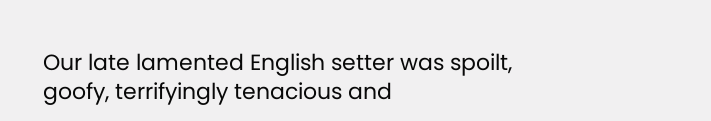Our late lamented English setter was spoilt, goofy, terrifyingly tenacious and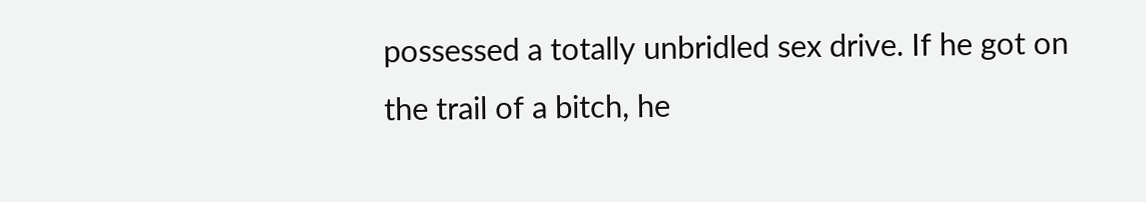possessed a totally unbridled sex drive. If he got on the trail of a bitch, he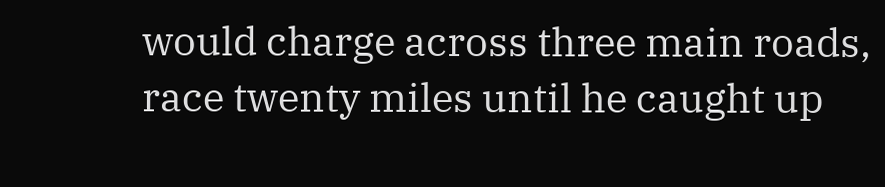would charge across three main roads, race twenty miles until he caught up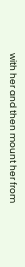with her and then mount her from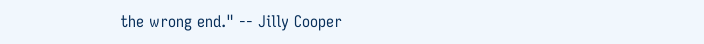the wrong end." -- Jilly Cooper